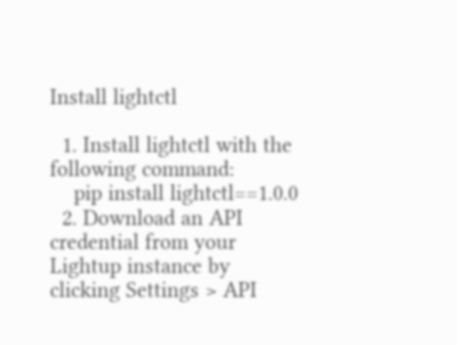Install lightctl

  1. Install lightctl with the following command:
    pip install lightctl==1.0.0
  2. Download an API credential from your Lightup instance by clicking Settings > API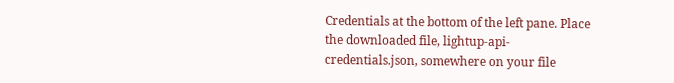Credentials at the bottom of the left pane. Place the downloaded file, lightup-api-credentials.json, somewhere on your file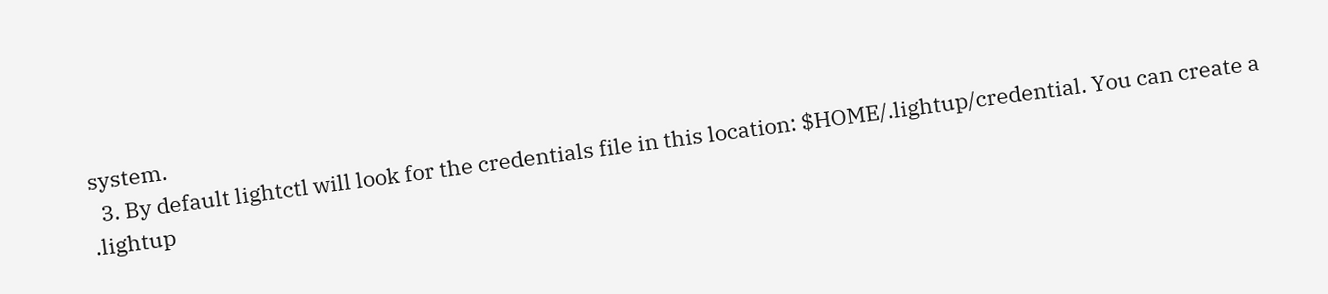system.
  3. By default lightctl will look for the credentials file in this location: $HOME/.lightup/credential. You can create a .lightup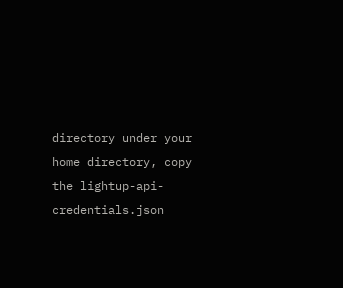directory under your home directory, copy the lightup-api-credentials.json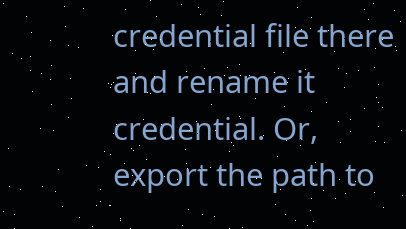credential file there and rename it credential. Or, export the path to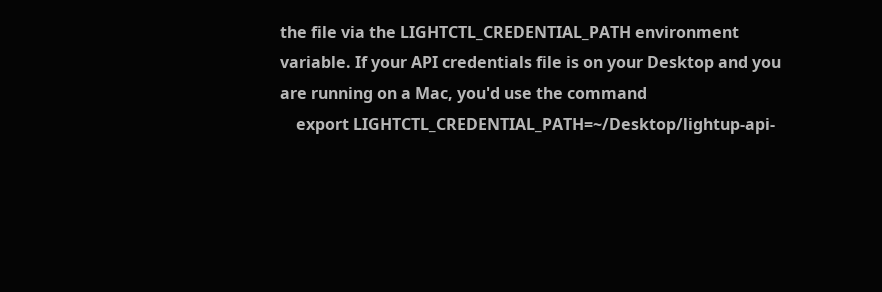the file via the LIGHTCTL_CREDENTIAL_PATH environment variable. If your API credentials file is on your Desktop and you are running on a Mac, you'd use the command
    export LIGHTCTL_CREDENTIAL_PATH=~/Desktop/lightup-api-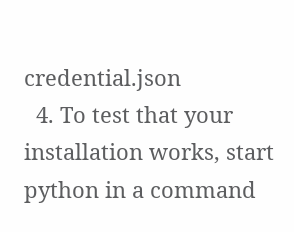credential.json
  4. To test that your installation works, start python in a command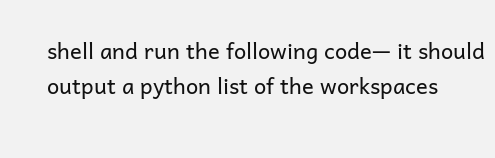shell and run the following code— it should output a python list of the workspaces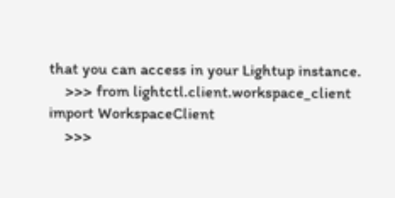that you can access in your Lightup instance.
    >>> from lightctl.client.workspace_client import WorkspaceClient
    >>>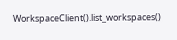WorkspaceClient().list_workspaces()